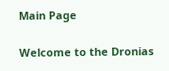Main Page

Welcome to the Dronias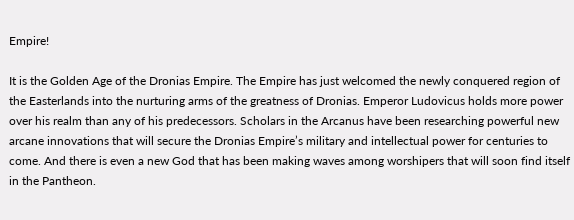Empire!

It is the Golden Age of the Dronias Empire. The Empire has just welcomed the newly conquered region of the Easterlands into the nurturing arms of the greatness of Dronias. Emperor Ludovicus holds more power over his realm than any of his predecessors. Scholars in the Arcanus have been researching powerful new arcane innovations that will secure the Dronias Empire’s military and intellectual power for centuries to come. And there is even a new God that has been making waves among worshipers that will soon find itself in the Pantheon.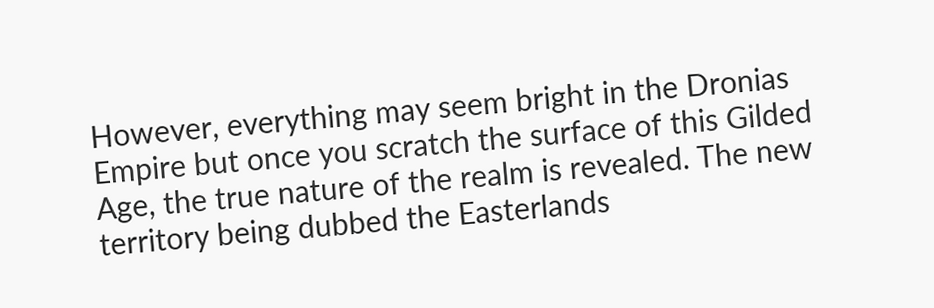However, everything may seem bright in the Dronias Empire but once you scratch the surface of this Gilded Age, the true nature of the realm is revealed. The new territory being dubbed the Easterlands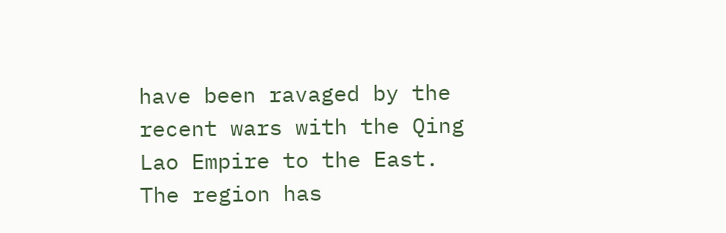have been ravaged by the recent wars with the Qing Lao Empire to the East. The region has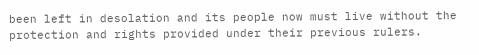been left in desolation and its people now must live without the protection and rights provided under their previous rulers.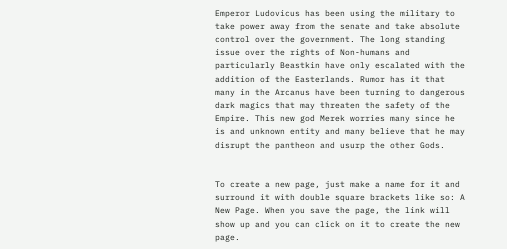Emperor Ludovicus has been using the military to take power away from the senate and take absolute control over the government. The long standing issue over the rights of Non-humans and particularly Beastkin have only escalated with the addition of the Easterlands. Rumor has it that many in the Arcanus have been turning to dangerous dark magics that may threaten the safety of the Empire. This new god Merek worries many since he is and unknown entity and many believe that he may disrupt the pantheon and usurp the other Gods.


To create a new page, just make a name for it and surround it with double square brackets like so: A New Page. When you save the page, the link will show up and you can click on it to create the new page.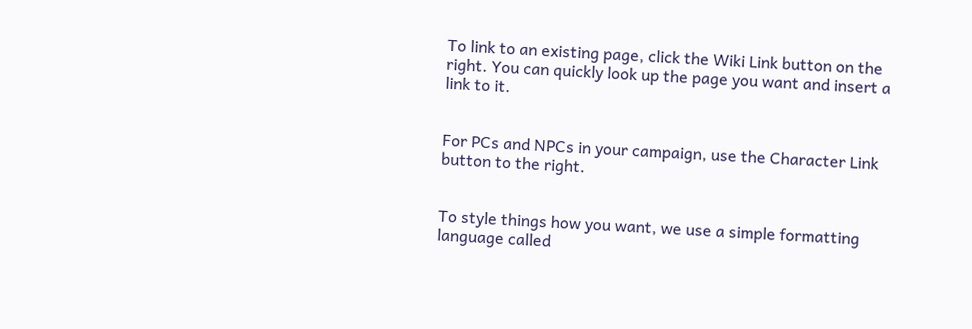To link to an existing page, click the Wiki Link button on the right. You can quickly look up the page you want and insert a link to it.


For PCs and NPCs in your campaign, use the Character Link button to the right.


To style things how you want, we use a simple formatting language called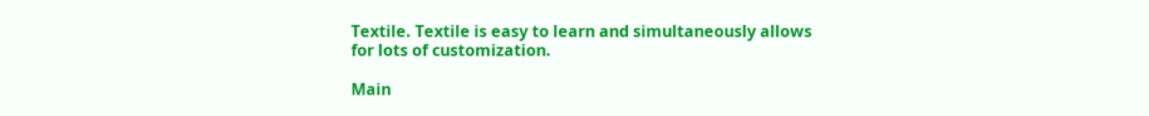Textile. Textile is easy to learn and simultaneously allows for lots of customization.

Main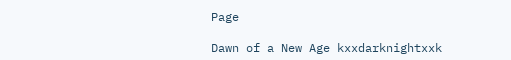Page

Dawn of a New Age kxxdarknightxxk